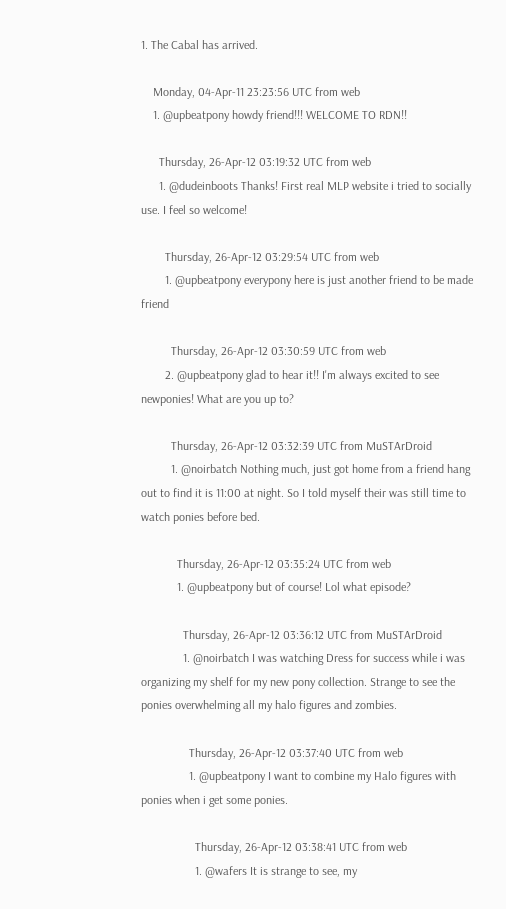1. The Cabal has arrived.

    Monday, 04-Apr-11 23:23:56 UTC from web
    1. @upbeatpony howdy friend!!! WELCOME TO RDN!!

      Thursday, 26-Apr-12 03:19:32 UTC from web
      1. @dudeinboots Thanks! First real MLP website i tried to socially use. I feel so welcome!

        Thursday, 26-Apr-12 03:29:54 UTC from web
        1. @upbeatpony everypony here is just another friend to be made friend

          Thursday, 26-Apr-12 03:30:59 UTC from web
        2. @upbeatpony glad to hear it!! I'm always excited to see newponies! What are you up to?

          Thursday, 26-Apr-12 03:32:39 UTC from MuSTArDroid
          1. @noirbatch Nothing much, just got home from a friend hang out to find it is 11:00 at night. So I told myself their was still time to watch ponies before bed.

            Thursday, 26-Apr-12 03:35:24 UTC from web
            1. @upbeatpony but of course! Lol what episode?

              Thursday, 26-Apr-12 03:36:12 UTC from MuSTArDroid
              1. @noirbatch I was watching Dress for success while i was organizing my shelf for my new pony collection. Strange to see the ponies overwhelming all my halo figures and zombies.

                Thursday, 26-Apr-12 03:37:40 UTC from web
                1. @upbeatpony I want to combine my Halo figures with ponies when i get some ponies.

                  Thursday, 26-Apr-12 03:38:41 UTC from web
                  1. @wafers It is strange to see, my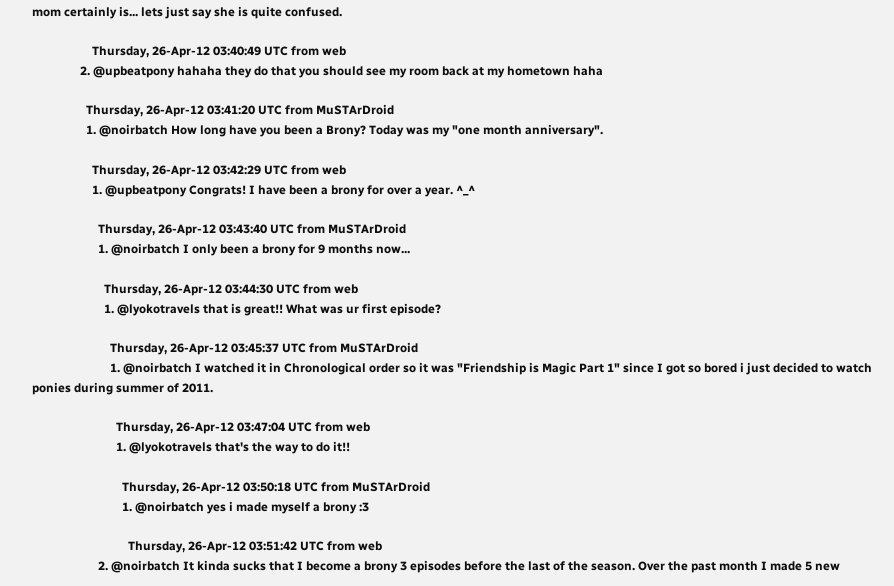mom certainly is... lets just say she is quite confused.

                    Thursday, 26-Apr-12 03:40:49 UTC from web
                2. @upbeatpony hahaha they do that you should see my room back at my hometown haha

                  Thursday, 26-Apr-12 03:41:20 UTC from MuSTArDroid
                  1. @noirbatch How long have you been a Brony? Today was my "one month anniversary".

                    Thursday, 26-Apr-12 03:42:29 UTC from web
                    1. @upbeatpony Congrats! I have been a brony for over a year. ^_^

                      Thursday, 26-Apr-12 03:43:40 UTC from MuSTArDroid
                      1. @noirbatch I only been a brony for 9 months now...

                        Thursday, 26-Apr-12 03:44:30 UTC from web
                        1. @lyokotravels that is great!! What was ur first episode?

                          Thursday, 26-Apr-12 03:45:37 UTC from MuSTArDroid
                          1. @noirbatch I watched it in Chronological order so it was "Friendship is Magic Part 1" since I got so bored i just decided to watch ponies during summer of 2011.

                            Thursday, 26-Apr-12 03:47:04 UTC from web
                            1. @lyokotravels that's the way to do it!!

                              Thursday, 26-Apr-12 03:50:18 UTC from MuSTArDroid
                              1. @noirbatch yes i made myself a brony :3

                                Thursday, 26-Apr-12 03:51:42 UTC from web
                      2. @noirbatch It kinda sucks that I become a brony 3 episodes before the last of the season. Over the past month I made 5 new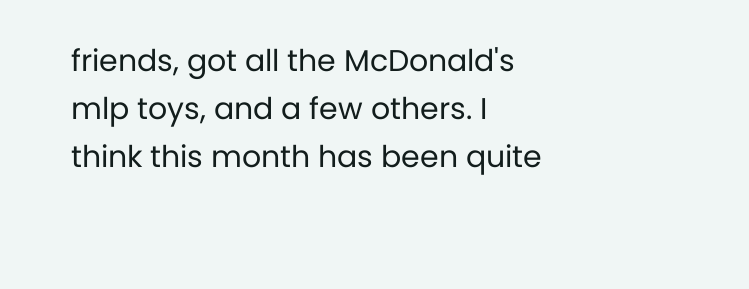friends, got all the McDonald's mlp toys, and a few others. I think this month has been quite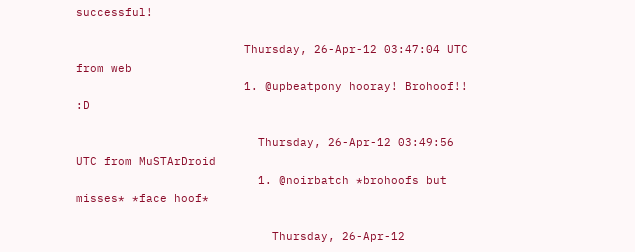successful!

                        Thursday, 26-Apr-12 03:47:04 UTC from web
                        1. @upbeatpony hooray! Brohoof!! :D

                          Thursday, 26-Apr-12 03:49:56 UTC from MuSTArDroid
                          1. @noirbatch *brohoofs but misses* *face hoof*

                            Thursday, 26-Apr-12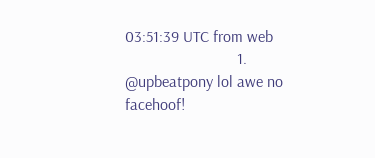03:51:39 UTC from web
                            1. @upbeatpony lol awe no facehoof!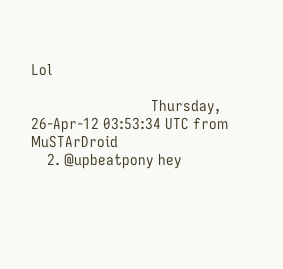Lol

                              Thursday, 26-Apr-12 03:53:34 UTC from MuSTArDroid
    2. @upbeatpony hey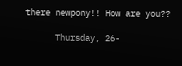there newpony!! How are you??

      Thursday, 26-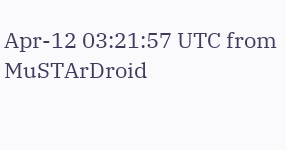Apr-12 03:21:57 UTC from MuSTArDroid